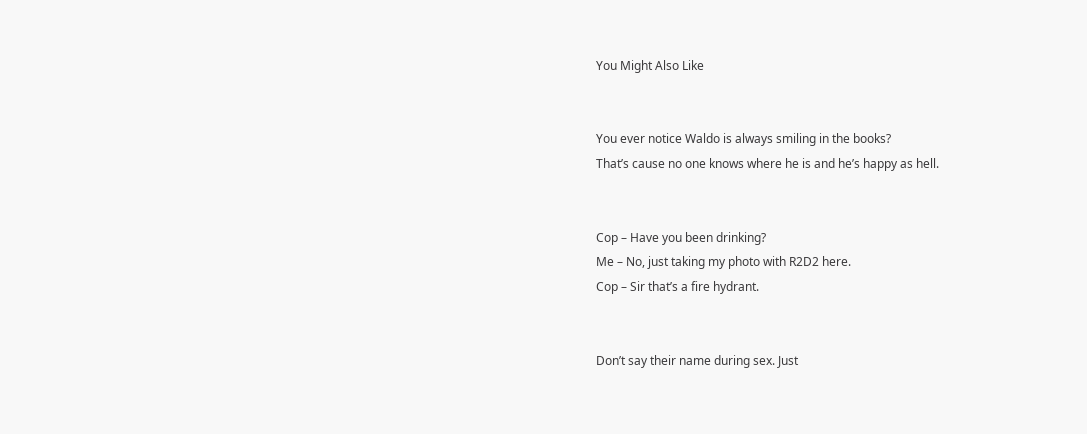You Might Also Like


You ever notice Waldo is always smiling in the books?
That’s cause no one knows where he is and he’s happy as hell.


Cop – Have you been drinking?
Me – No, just taking my photo with R2D2 here.
Cop – Sir that’s a fire hydrant.


Don’t say their name during sex. Just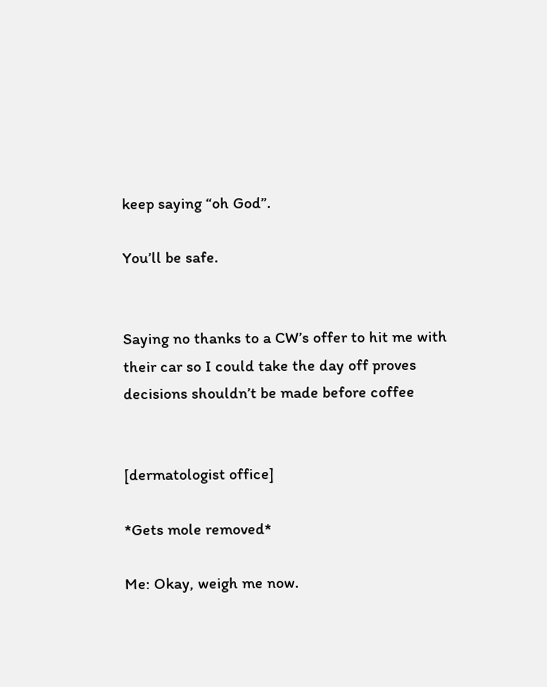keep saying “oh God”.

You’ll be safe.


Saying no thanks to a CW’s offer to hit me with their car so I could take the day off proves decisions shouldn’t be made before coffee


[dermatologist office]

*Gets mole removed*

Me: Okay, weigh me now.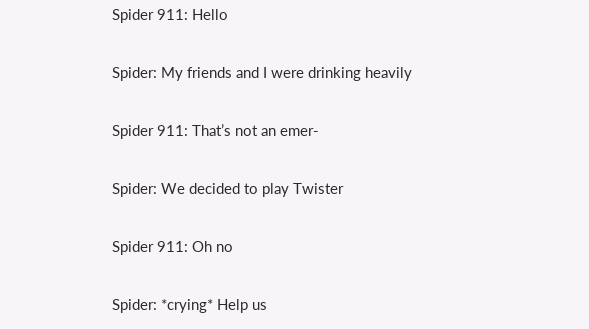Spider 911: Hello

Spider: My friends and I were drinking heavily

Spider 911: That’s not an emer-

Spider: We decided to play Twister

Spider 911: Oh no

Spider: *crying* Help us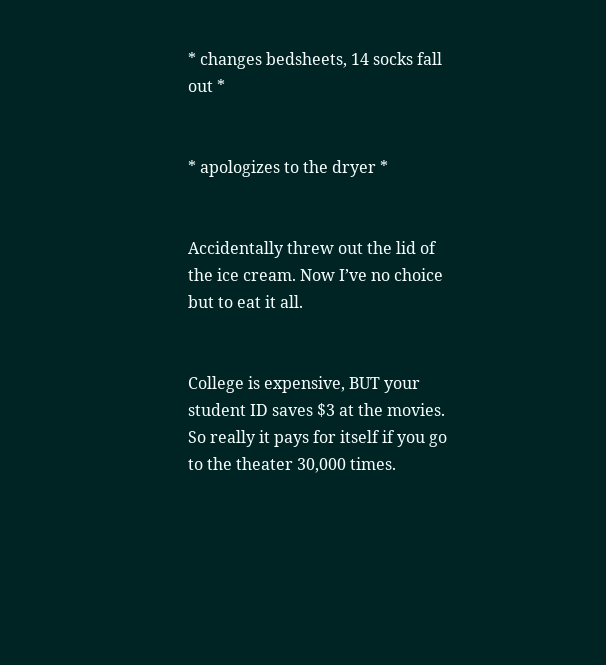* changes bedsheets, 14 socks fall out *


* apologizes to the dryer *


Accidentally threw out the lid of the ice cream. Now I’ve no choice but to eat it all.


College is expensive, BUT your student ID saves $3 at the movies. So really it pays for itself if you go to the theater 30,000 times.